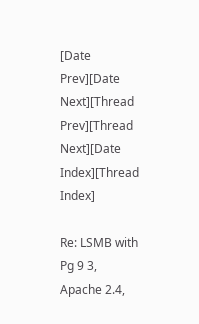[Date Prev][Date Next][Thread Prev][Thread Next][Date Index][Thread Index]

Re: LSMB with Pg 9 3, Apache 2.4,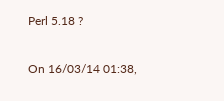Perl 5.18 ?

On 16/03/14 01:38,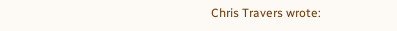Chris Travers wrote: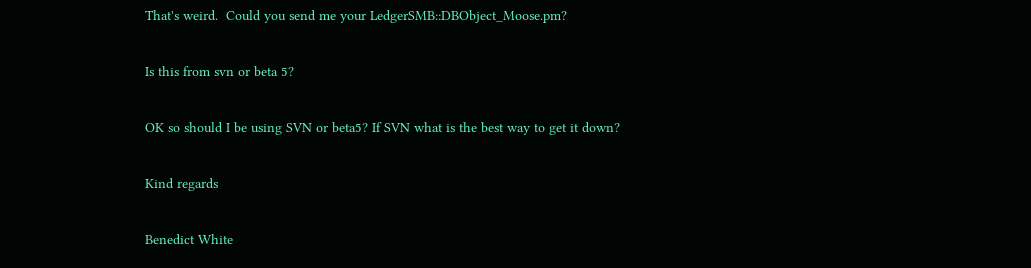That's weird.  Could you send me your LedgerSMB::DBObject_Moose.pm?

Is this from svn or beta 5?

OK so should I be using SVN or beta5? If SVN what is the best way to get it down?

Kind regards

Benedict White